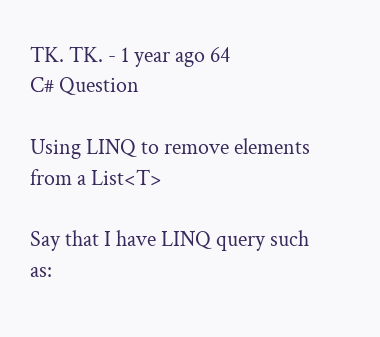TK. TK. - 1 year ago 64
C# Question

Using LINQ to remove elements from a List<T>

Say that I have LINQ query such as: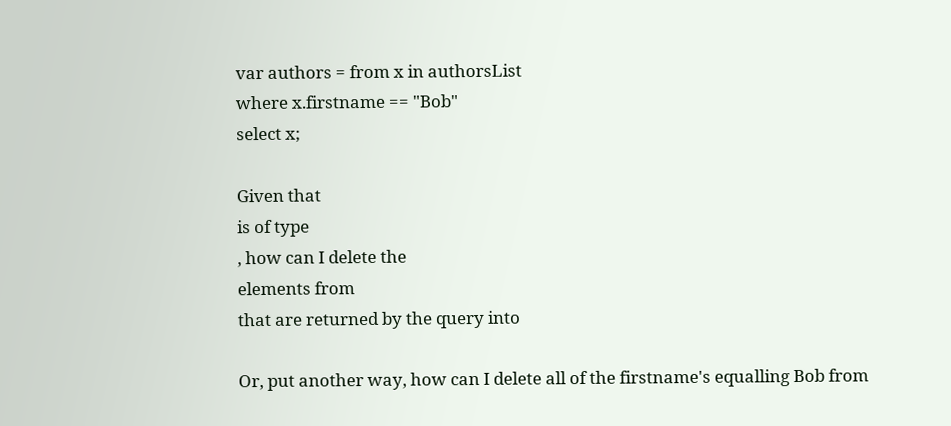var authors = from x in authorsList
where x.firstname == "Bob"
select x;

Given that
is of type
, how can I delete the
elements from
that are returned by the query into

Or, put another way, how can I delete all of the firstname's equalling Bob from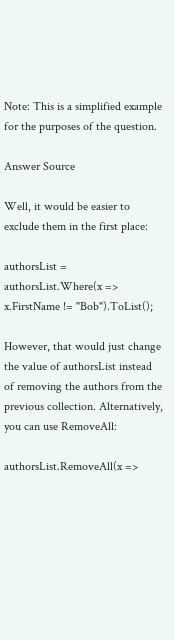Note: This is a simplified example for the purposes of the question.

Answer Source

Well, it would be easier to exclude them in the first place:

authorsList = authorsList.Where(x => x.FirstName != "Bob").ToList();

However, that would just change the value of authorsList instead of removing the authors from the previous collection. Alternatively, you can use RemoveAll:

authorsList.RemoveAll(x =>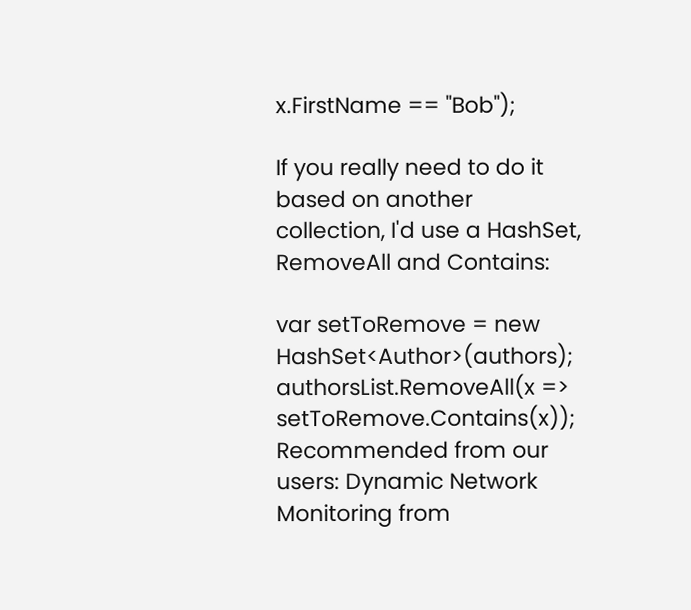x.FirstName == "Bob");

If you really need to do it based on another collection, I'd use a HashSet, RemoveAll and Contains:

var setToRemove = new HashSet<Author>(authors);
authorsList.RemoveAll(x => setToRemove.Contains(x));
Recommended from our users: Dynamic Network Monitoring from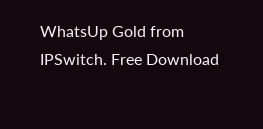WhatsUp Gold from IPSwitch. Free Download